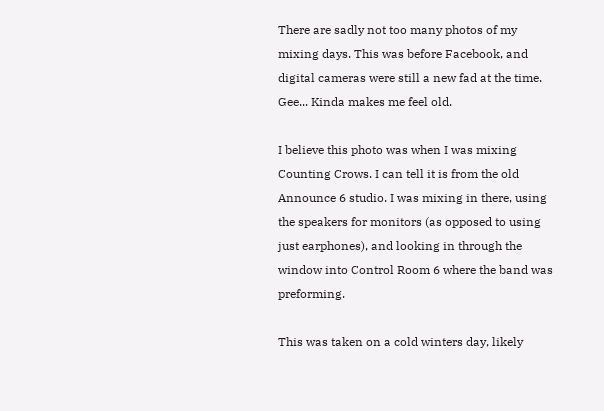There are sadly not too many photos of my mixing days. This was before Facebook, and digital cameras were still a new fad at the time. Gee... Kinda makes me feel old.

I believe this photo was when I was mixing Counting Crows. I can tell it is from the old Announce 6 studio. I was mixing in there, using the speakers for monitors (as opposed to using just earphones), and looking in through the window into Control Room 6 where the band was preforming.

This was taken on a cold winters day, likely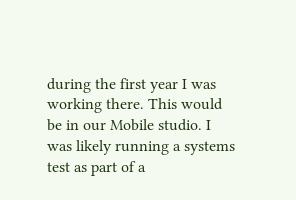during the first year I was working there. This would be in our Mobile studio. I was likely running a systems test as part of a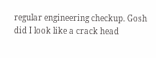regular engineering checkup. Gosh did I look like a crack head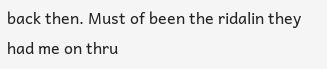back then. Must of been the ridalin they had me on thru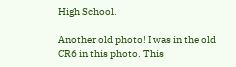High School.

Another old photo! I was in the old CR6 in this photo. This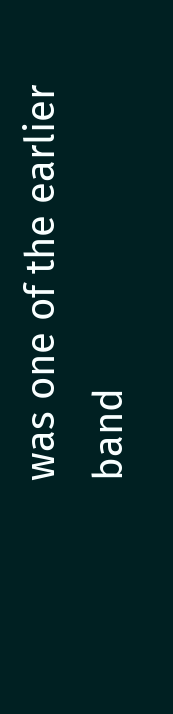was one of the earlier band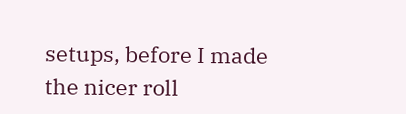setups, before I made the nicer roll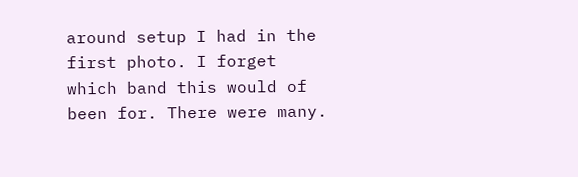around setup I had in the first photo. I forget which band this would of been for. There were many.